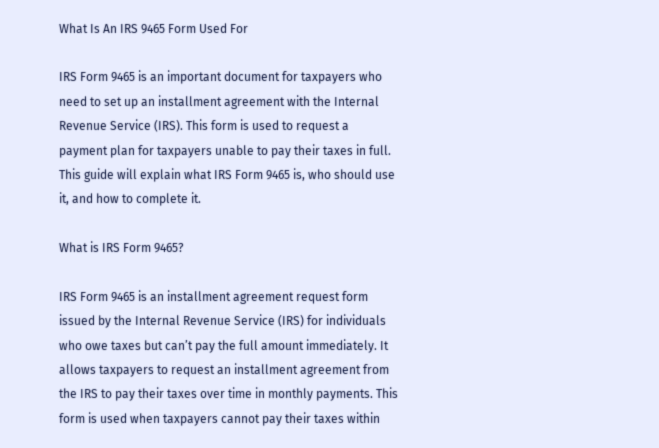What Is An IRS 9465 Form Used For

IRS Form 9465 is an important document for taxpayers who need to set up an installment agreement with the Internal Revenue Service (IRS). This form is used to request a payment plan for taxpayers unable to pay their taxes in full. This guide will explain what IRS Form 9465 is, who should use it, and how to complete it.

What is IRS Form 9465?

IRS Form 9465 is an installment agreement request form issued by the Internal Revenue Service (IRS) for individuals who owe taxes but can’t pay the full amount immediately. It allows taxpayers to request an installment agreement from the IRS to pay their taxes over time in monthly payments. This form is used when taxpayers cannot pay their taxes within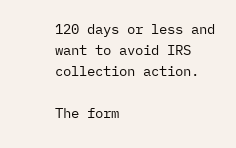120 days or less and want to avoid IRS collection action.

The form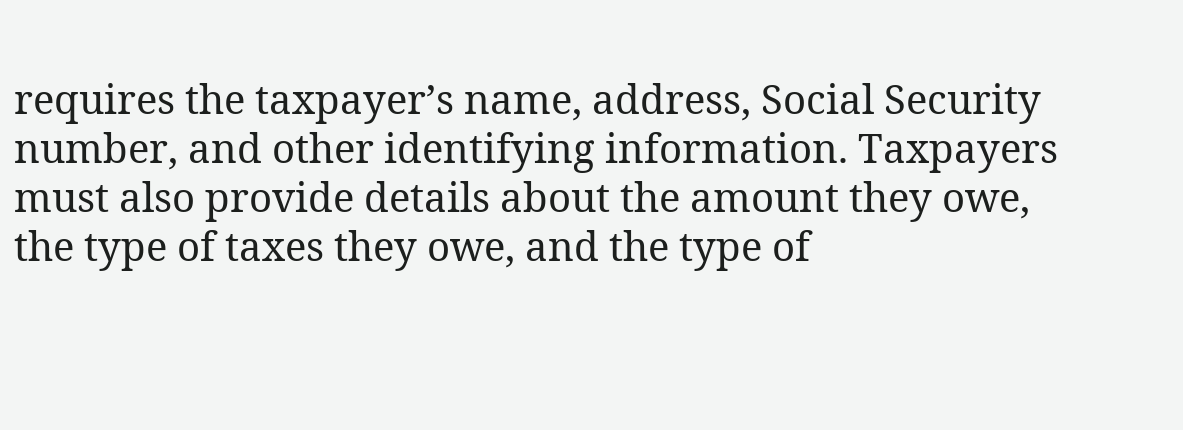requires the taxpayer’s name, address, Social Security number, and other identifying information. Taxpayers must also provide details about the amount they owe, the type of taxes they owe, and the type of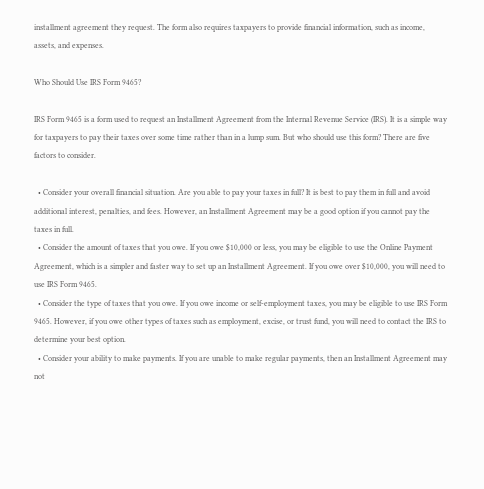installment agreement they request. The form also requires taxpayers to provide financial information, such as income, assets, and expenses.

Who Should Use IRS Form 9465?

IRS Form 9465 is a form used to request an Installment Agreement from the Internal Revenue Service (IRS). It is a simple way for taxpayers to pay their taxes over some time rather than in a lump sum. But who should use this form? There are five factors to consider.

  • Consider your overall financial situation. Are you able to pay your taxes in full? It is best to pay them in full and avoid additional interest, penalties, and fees. However, an Installment Agreement may be a good option if you cannot pay the taxes in full.
  • Consider the amount of taxes that you owe. If you owe $10,000 or less, you may be eligible to use the Online Payment Agreement, which is a simpler and faster way to set up an Installment Agreement. If you owe over $10,000, you will need to use IRS Form 9465.
  • Consider the type of taxes that you owe. If you owe income or self-employment taxes, you may be eligible to use IRS Form 9465. However, if you owe other types of taxes such as employment, excise, or trust fund, you will need to contact the IRS to determine your best option.
  • Consider your ability to make payments. If you are unable to make regular payments, then an Installment Agreement may not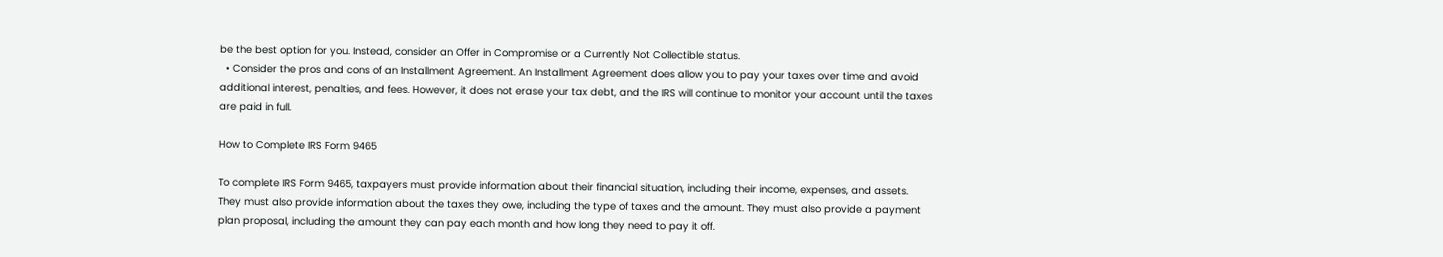be the best option for you. Instead, consider an Offer in Compromise or a Currently Not Collectible status.
  • Consider the pros and cons of an Installment Agreement. An Installment Agreement does allow you to pay your taxes over time and avoid additional interest, penalties, and fees. However, it does not erase your tax debt, and the IRS will continue to monitor your account until the taxes are paid in full.

How to Complete IRS Form 9465

To complete IRS Form 9465, taxpayers must provide information about their financial situation, including their income, expenses, and assets. They must also provide information about the taxes they owe, including the type of taxes and the amount. They must also provide a payment plan proposal, including the amount they can pay each month and how long they need to pay it off.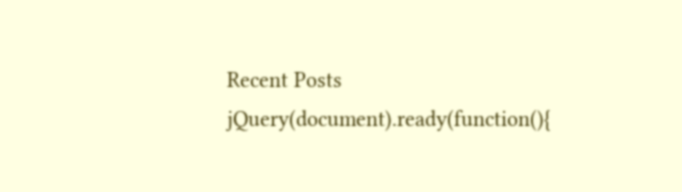Recent Posts
jQuery(document).ready(function(){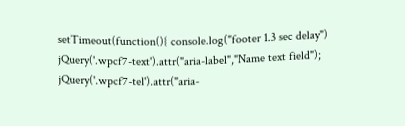setTimeout(function(){ console.log("footer 1.3 sec delay") jQuery('.wpcf7-text').attr("aria-label","Name text field"); jQuery('.wpcf7-tel').attr("aria-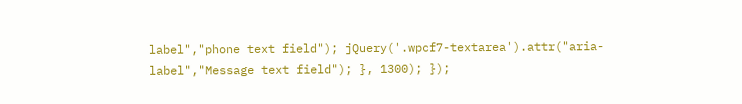label","phone text field"); jQuery('.wpcf7-textarea').attr("aria-label","Message text field"); }, 1300); });